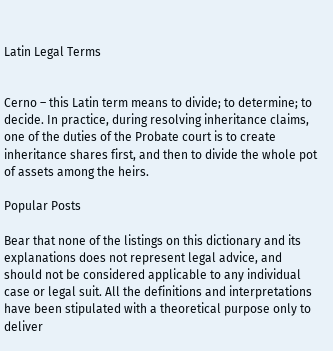Latin Legal Terms


Cerno – this Latin term means to divide; to determine; to decide. In practice, during resolving inheritance claims, one of the duties of the Probate court is to create inheritance shares first, and then to divide the whole pot of assets among the heirs.

Popular Posts

Bear that none of the listings on this dictionary and its explanations does not represent legal advice, and should not be considered applicable to any individual case or legal suit. All the definitions and interpretations have been stipulated with a theoretical purpose only to deliver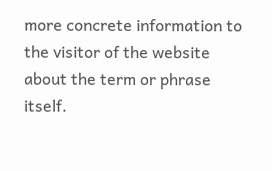more concrete information to the visitor of the website about the term or phrase itself.